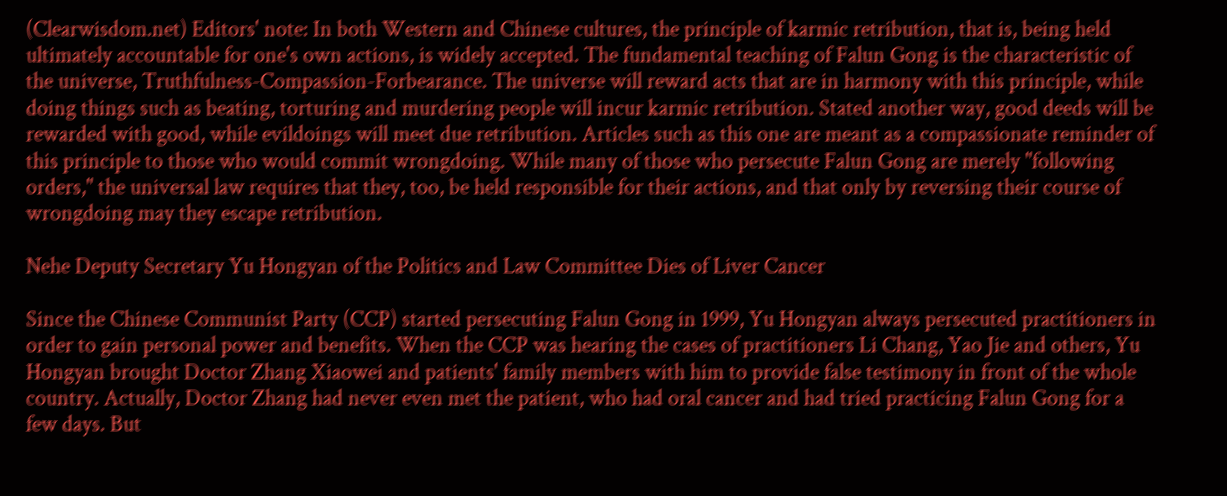(Clearwisdom.net) Editors' note: In both Western and Chinese cultures, the principle of karmic retribution, that is, being held ultimately accountable for one's own actions, is widely accepted. The fundamental teaching of Falun Gong is the characteristic of the universe, Truthfulness-Compassion-Forbearance. The universe will reward acts that are in harmony with this principle, while doing things such as beating, torturing and murdering people will incur karmic retribution. Stated another way, good deeds will be rewarded with good, while evildoings will meet due retribution. Articles such as this one are meant as a compassionate reminder of this principle to those who would commit wrongdoing. While many of those who persecute Falun Gong are merely "following orders," the universal law requires that they, too, be held responsible for their actions, and that only by reversing their course of wrongdoing may they escape retribution.

Nehe Deputy Secretary Yu Hongyan of the Politics and Law Committee Dies of Liver Cancer

Since the Chinese Communist Party (CCP) started persecuting Falun Gong in 1999, Yu Hongyan always persecuted practitioners in order to gain personal power and benefits. When the CCP was hearing the cases of practitioners Li Chang, Yao Jie and others, Yu Hongyan brought Doctor Zhang Xiaowei and patients' family members with him to provide false testimony in front of the whole country. Actually, Doctor Zhang had never even met the patient, who had oral cancer and had tried practicing Falun Gong for a few days. But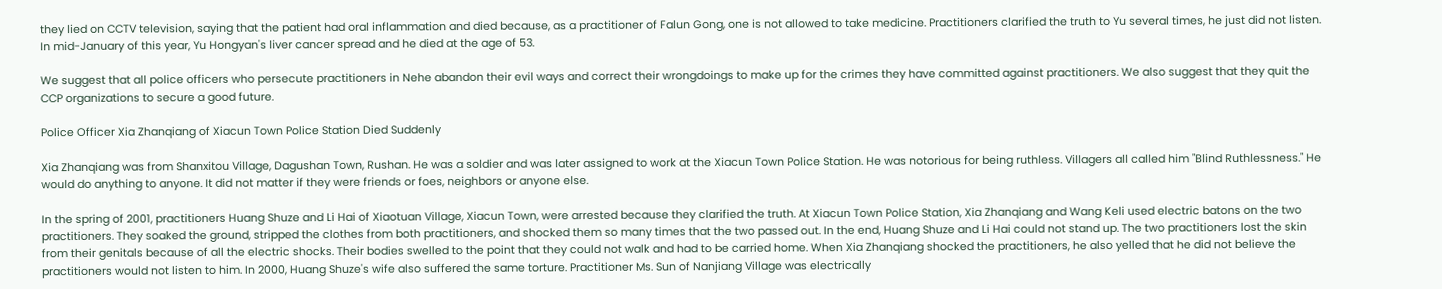they lied on CCTV television, saying that the patient had oral inflammation and died because, as a practitioner of Falun Gong, one is not allowed to take medicine. Practitioners clarified the truth to Yu several times, he just did not listen. In mid-January of this year, Yu Hongyan's liver cancer spread and he died at the age of 53.

We suggest that all police officers who persecute practitioners in Nehe abandon their evil ways and correct their wrongdoings to make up for the crimes they have committed against practitioners. We also suggest that they quit the CCP organizations to secure a good future.

Police Officer Xia Zhanqiang of Xiacun Town Police Station Died Suddenly

Xia Zhanqiang was from Shanxitou Village, Dagushan Town, Rushan. He was a soldier and was later assigned to work at the Xiacun Town Police Station. He was notorious for being ruthless. Villagers all called him "Blind Ruthlessness." He would do anything to anyone. It did not matter if they were friends or foes, neighbors or anyone else.

In the spring of 2001, practitioners Huang Shuze and Li Hai of Xiaotuan Village, Xiacun Town, were arrested because they clarified the truth. At Xiacun Town Police Station, Xia Zhanqiang and Wang Keli used electric batons on the two practitioners. They soaked the ground, stripped the clothes from both practitioners, and shocked them so many times that the two passed out. In the end, Huang Shuze and Li Hai could not stand up. The two practitioners lost the skin from their genitals because of all the electric shocks. Their bodies swelled to the point that they could not walk and had to be carried home. When Xia Zhanqiang shocked the practitioners, he also yelled that he did not believe the practitioners would not listen to him. In 2000, Huang Shuze's wife also suffered the same torture. Practitioner Ms. Sun of Nanjiang Village was electrically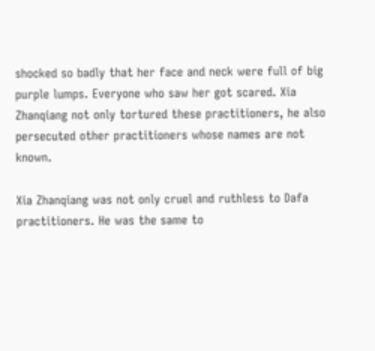shocked so badly that her face and neck were full of big purple lumps. Everyone who saw her got scared. Xia Zhanqiang not only tortured these practitioners, he also persecuted other practitioners whose names are not known.

Xia Zhanqiang was not only cruel and ruthless to Dafa practitioners. He was the same to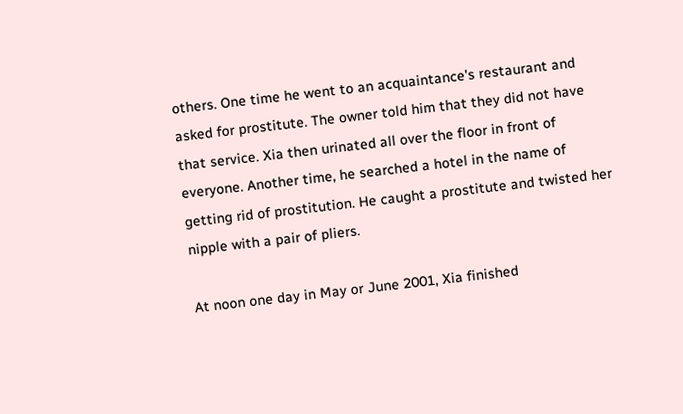others. One time he went to an acquaintance's restaurant and asked for prostitute. The owner told him that they did not have that service. Xia then urinated all over the floor in front of everyone. Another time, he searched a hotel in the name of getting rid of prostitution. He caught a prostitute and twisted her nipple with a pair of pliers.

At noon one day in May or June 2001, Xia finished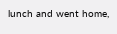lunch and went home,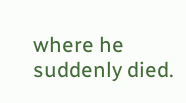where he suddenly died.